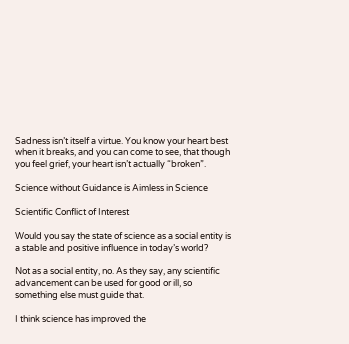Sadness isn’t itself a virtue. You know your heart best when it breaks, and you can come to see, that though you feel grief, your heart isn’t actually “broken”.

Science without Guidance is Aimless in Science

Scientific Conflict of Interest

Would you say the state of science as a social entity is a stable and positive influence in today’s world?

Not as a social entity, no. As they say, any scientific advancement can be used for good or ill, so something else must guide that.

I think science has improved the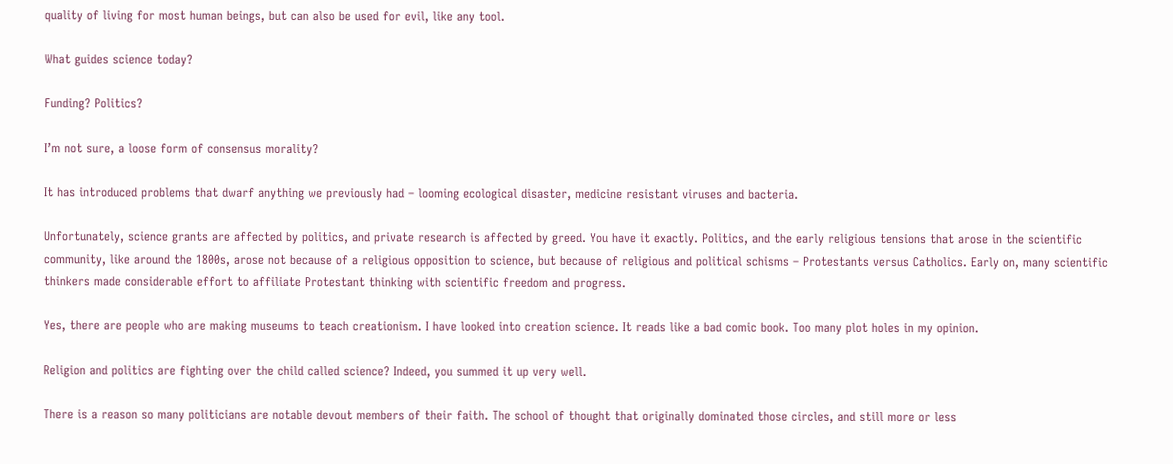quality of living for most human beings, but can also be used for evil, like any tool.

What guides science today?

Funding? Politics?

I’m not sure, a loose form of consensus morality?

It has introduced problems that dwarf anything we previously had – looming ecological disaster, medicine resistant viruses and bacteria.

Unfortunately, science grants are affected by politics, and private research is affected by greed. You have it exactly. Politics, and the early religious tensions that arose in the scientific community, like around the 1800s, arose not because of a religious opposition to science, but because of religious and political schisms – Protestants versus Catholics. Early on, many scientific thinkers made considerable effort to affiliate Protestant thinking with scientific freedom and progress.

Yes, there are people who are making museums to teach creationism. I have looked into creation science. It reads like a bad comic book. Too many plot holes in my opinion.

Religion and politics are fighting over the child called science? Indeed, you summed it up very well.

There is a reason so many politicians are notable devout members of their faith. The school of thought that originally dominated those circles, and still more or less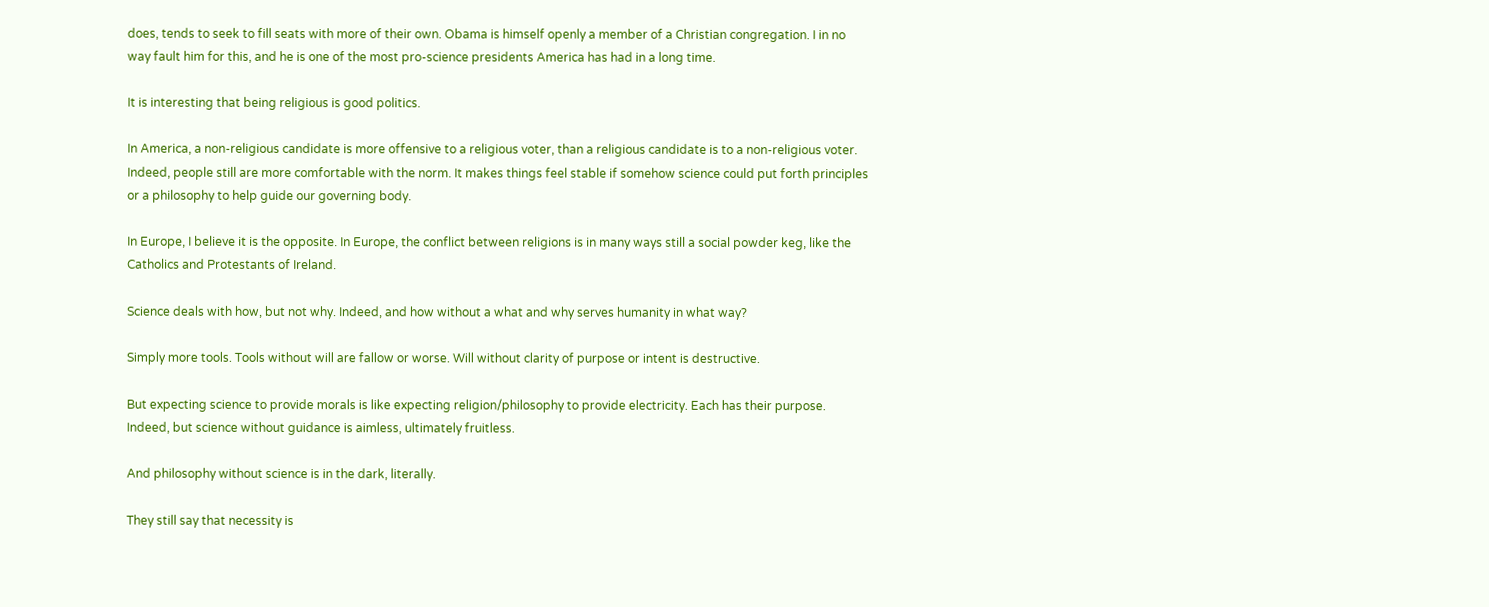does, tends to seek to fill seats with more of their own. Obama is himself openly a member of a Christian congregation. I in no way fault him for this, and he is one of the most pro-science presidents America has had in a long time.

It is interesting that being religious is good politics.

In America, a non-religious candidate is more offensive to a religious voter, than a religious candidate is to a non-religious voter. Indeed, people still are more comfortable with the norm. It makes things feel stable if somehow science could put forth principles or a philosophy to help guide our governing body.

In Europe, I believe it is the opposite. In Europe, the conflict between religions is in many ways still a social powder keg, like the Catholics and Protestants of Ireland.

Science deals with how, but not why. Indeed, and how without a what and why serves humanity in what way?

Simply more tools. Tools without will are fallow or worse. Will without clarity of purpose or intent is destructive.

But expecting science to provide morals is like expecting religion/philosophy to provide electricity. Each has their purpose. Indeed, but science without guidance is aimless, ultimately fruitless.

And philosophy without science is in the dark, literally.

They still say that necessity is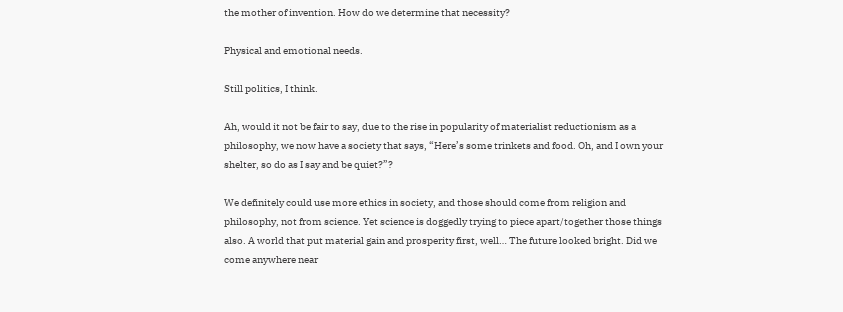the mother of invention. How do we determine that necessity?

Physical and emotional needs.

Still politics, I think.

Ah, would it not be fair to say, due to the rise in popularity of materialist reductionism as a philosophy, we now have a society that says, “Here’s some trinkets and food. Oh, and I own your shelter, so do as I say and be quiet?”?

We definitely could use more ethics in society, and those should come from religion and philosophy, not from science. Yet science is doggedly trying to piece apart/together those things also. A world that put material gain and prosperity first, well… The future looked bright. Did we come anywhere near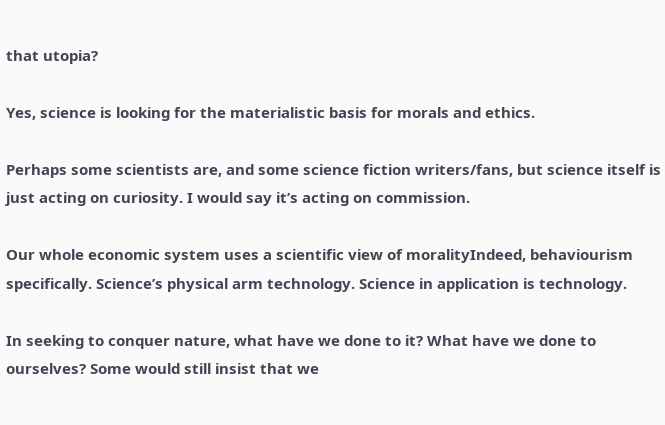that utopia?

Yes, science is looking for the materialistic basis for morals and ethics.

Perhaps some scientists are, and some science fiction writers/fans, but science itself is just acting on curiosity. I would say it’s acting on commission.

Our whole economic system uses a scientific view of moralityIndeed, behaviourism specifically. Science’s physical arm technology. Science in application is technology.

In seeking to conquer nature, what have we done to it? What have we done to ourselves? Some would still insist that we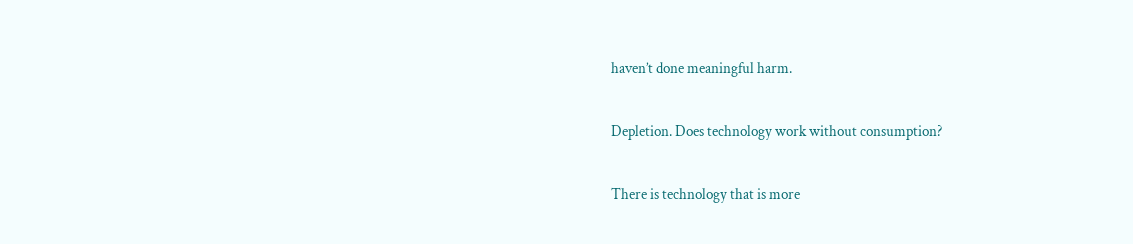haven’t done meaningful harm.

Depletion. Does technology work without consumption?

There is technology that is more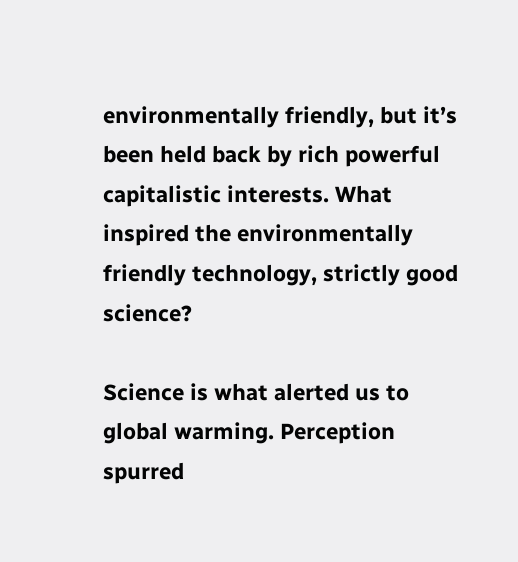environmentally friendly, but it’s been held back by rich powerful capitalistic interests. What inspired the environmentally friendly technology, strictly good science?

Science is what alerted us to global warming. Perception spurred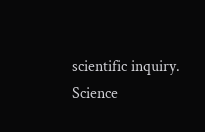scientific inquiry. Science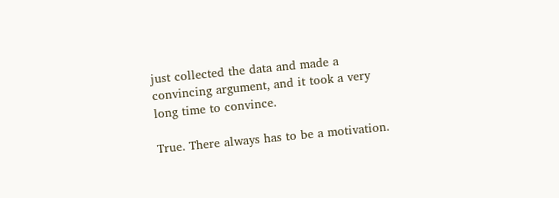just collected the data and made a convincing argument, and it took a very long time to convince.

True. There always has to be a motivation.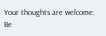Your thoughts are welcome. Be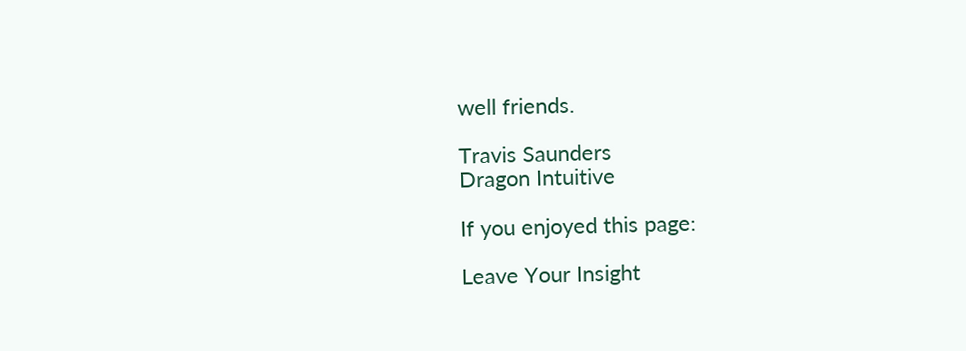well friends.

Travis Saunders
Dragon Intuitive

If you enjoyed this page:

Leave Your Insight